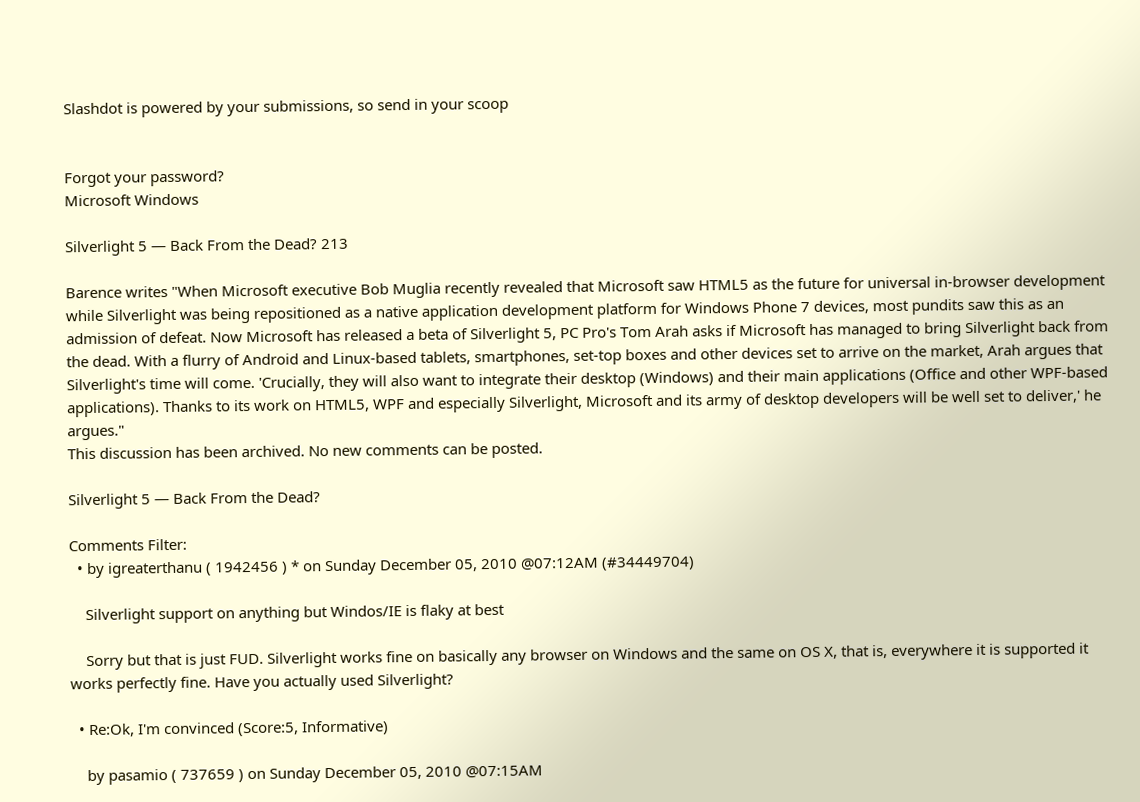Slashdot is powered by your submissions, so send in your scoop


Forgot your password?
Microsoft Windows

Silverlight 5 — Back From the Dead? 213

Barence writes "When Microsoft executive Bob Muglia recently revealed that Microsoft saw HTML5 as the future for universal in-browser development while Silverlight was being repositioned as a native application development platform for Windows Phone 7 devices, most pundits saw this as an admission of defeat. Now Microsoft has released a beta of Silverlight 5, PC Pro's Tom Arah asks if Microsoft has managed to bring Silverlight back from the dead. With a flurry of Android and Linux-based tablets, smartphones, set-top boxes and other devices set to arrive on the market, Arah argues that Silverlight's time will come. 'Crucially, they will also want to integrate their desktop (Windows) and their main applications (Office and other WPF-based applications). Thanks to its work on HTML5, WPF and especially Silverlight, Microsoft and its army of desktop developers will be well set to deliver,' he argues."
This discussion has been archived. No new comments can be posted.

Silverlight 5 — Back From the Dead?

Comments Filter:
  • by igreaterthanu ( 1942456 ) * on Sunday December 05, 2010 @07:12AM (#34449704)

    Silverlight support on anything but Windos/IE is flaky at best

    Sorry but that is just FUD. Silverlight works fine on basically any browser on Windows and the same on OS X, that is, everywhere it is supported it works perfectly fine. Have you actually used Silverlight?

  • Re:Ok, I'm convinced (Score:5, Informative)

    by pasamio ( 737659 ) on Sunday December 05, 2010 @07:15AM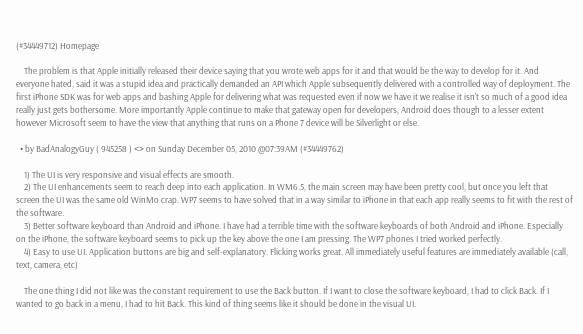(#34449712) Homepage

    The problem is that Apple initially released their device saying that you wrote web apps for it and that would be the way to develop for it. And everyone hated, said it was a stupid idea and practically demanded an API which Apple subsequently delivered with a controlled way of deployment. The first iPhone SDK was for web apps and bashing Apple for delivering what was requested even if now we have it we realise it isn't so much of a good idea really just gets bothersome. More importantly Apple continue to make that gateway open for developers, Android does though to a lesser extent however Microsoft seem to have the view that anything that runs on a Phone 7 device will be Silverlight or else.

  • by BadAnalogyGuy ( 945258 ) <> on Sunday December 05, 2010 @07:39AM (#34449762)

    1) The UI is very responsive and visual effects are smooth.
    2) The UI enhancements seem to reach deep into each application. In WM6.5, the main screen may have been pretty cool, but once you left that screen the UI was the same old WinMo crap. WP7 seems to have solved that in a way similar to iPhone in that each app really seems to fit with the rest of the software.
    3) Better software keyboard than Android and iPhone. I have had a terrible time with the software keyboards of both Android and iPhone. Especially on the iPhone, the software keyboard seems to pick up the key above the one I am pressing. The WP7 phones I tried worked perfectly.
    4) Easy to use UI. Application buttons are big and self-explanatory. Flicking works great. All immediately useful features are immediately available (call, text, camera, etc)

    The one thing I did not like was the constant requirement to use the Back button. If I want to close the software keyboard, I had to click Back. If I wanted to go back in a menu, I had to hit Back. This kind of thing seems like it should be done in the visual UI.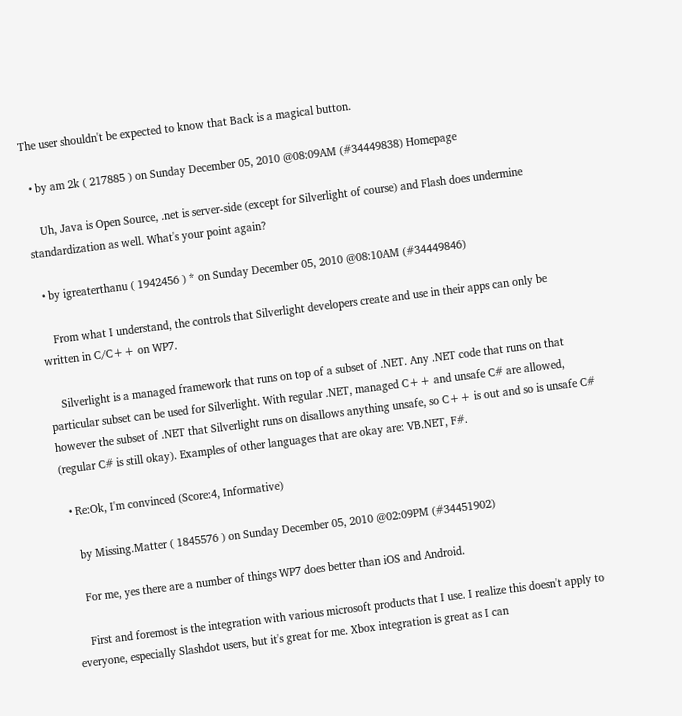The user shouldn't be expected to know that Back is a magical button.

  • by am 2k ( 217885 ) on Sunday December 05, 2010 @08:09AM (#34449838) Homepage

    Uh, Java is Open Source, .net is server-side (except for Silverlight of course) and Flash does undermine standardization as well. What's your point again?

  • by igreaterthanu ( 1942456 ) * on Sunday December 05, 2010 @08:10AM (#34449846)

    From what I understand, the controls that Silverlight developers create and use in their apps can only be written in C/C++ on WP7.

    Silverlight is a managed framework that runs on top of a subset of .NET. Any .NET code that runs on that particular subset can be used for Silverlight. With regular .NET, managed C++ and unsafe C# are allowed, however the subset of .NET that Silverlight runs on disallows anything unsafe, so C++ is out and so is unsafe C# (regular C# is still okay). Examples of other languages that are okay are: VB.NET, F#.

  • Re:Ok, I'm convinced (Score:4, Informative)

    by Missing.Matter ( 1845576 ) on Sunday December 05, 2010 @02:09PM (#34451902)

    For me, yes there are a number of things WP7 does better than iOS and Android.

    First and foremost is the integration with various microsoft products that I use. I realize this doesn't apply to everyone, especially Slashdot users, but it's great for me. Xbox integration is great as I can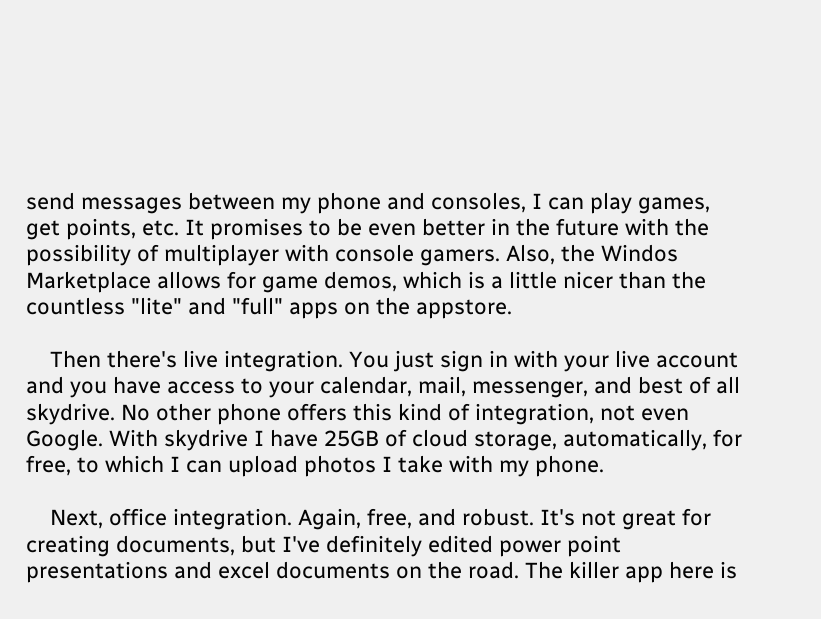send messages between my phone and consoles, I can play games, get points, etc. It promises to be even better in the future with the possibility of multiplayer with console gamers. Also, the Windos Marketplace allows for game demos, which is a little nicer than the countless "lite" and "full" apps on the appstore.

    Then there's live integration. You just sign in with your live account and you have access to your calendar, mail, messenger, and best of all skydrive. No other phone offers this kind of integration, not even Google. With skydrive I have 25GB of cloud storage, automatically, for free, to which I can upload photos I take with my phone.

    Next, office integration. Again, free, and robust. It's not great for creating documents, but I've definitely edited power point presentations and excel documents on the road. The killer app here is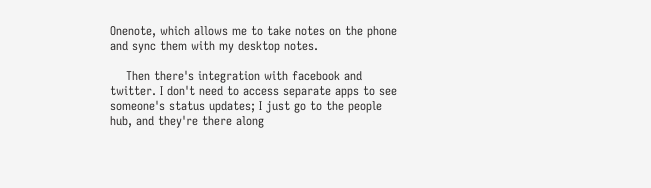Onenote, which allows me to take notes on the phone and sync them with my desktop notes.

    Then there's integration with facebook and twitter. I don't need to access separate apps to see someone's status updates; I just go to the people hub, and they're there along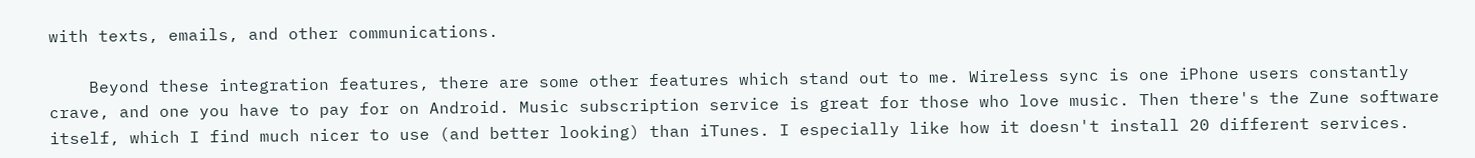with texts, emails, and other communications.

    Beyond these integration features, there are some other features which stand out to me. Wireless sync is one iPhone users constantly crave, and one you have to pay for on Android. Music subscription service is great for those who love music. Then there's the Zune software itself, which I find much nicer to use (and better looking) than iTunes. I especially like how it doesn't install 20 different services.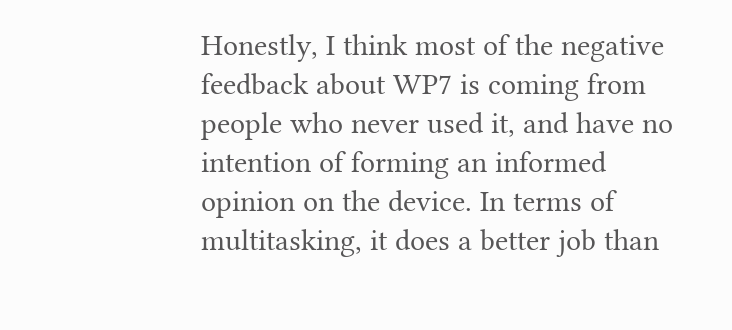Honestly, I think most of the negative feedback about WP7 is coming from people who never used it, and have no intention of forming an informed opinion on the device. In terms of multitasking, it does a better job than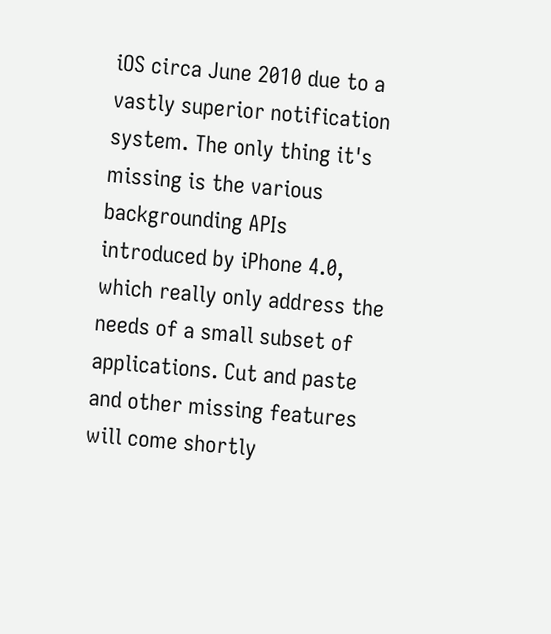iOS circa June 2010 due to a vastly superior notification system. The only thing it's missing is the various backgrounding APIs introduced by iPhone 4.0, which really only address the needs of a small subset of applications. Cut and paste and other missing features will come shortly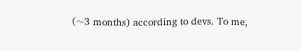(~3 months) according to devs. To me,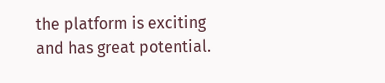the platform is exciting and has great potential.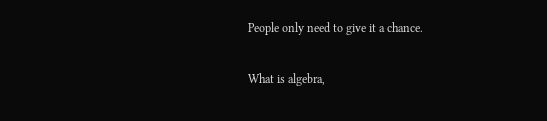People only need to give it a chance.

What is algebra,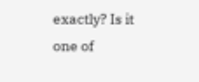exactly? Is it one of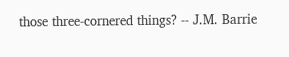those three-cornered things? -- J.M. Barrie